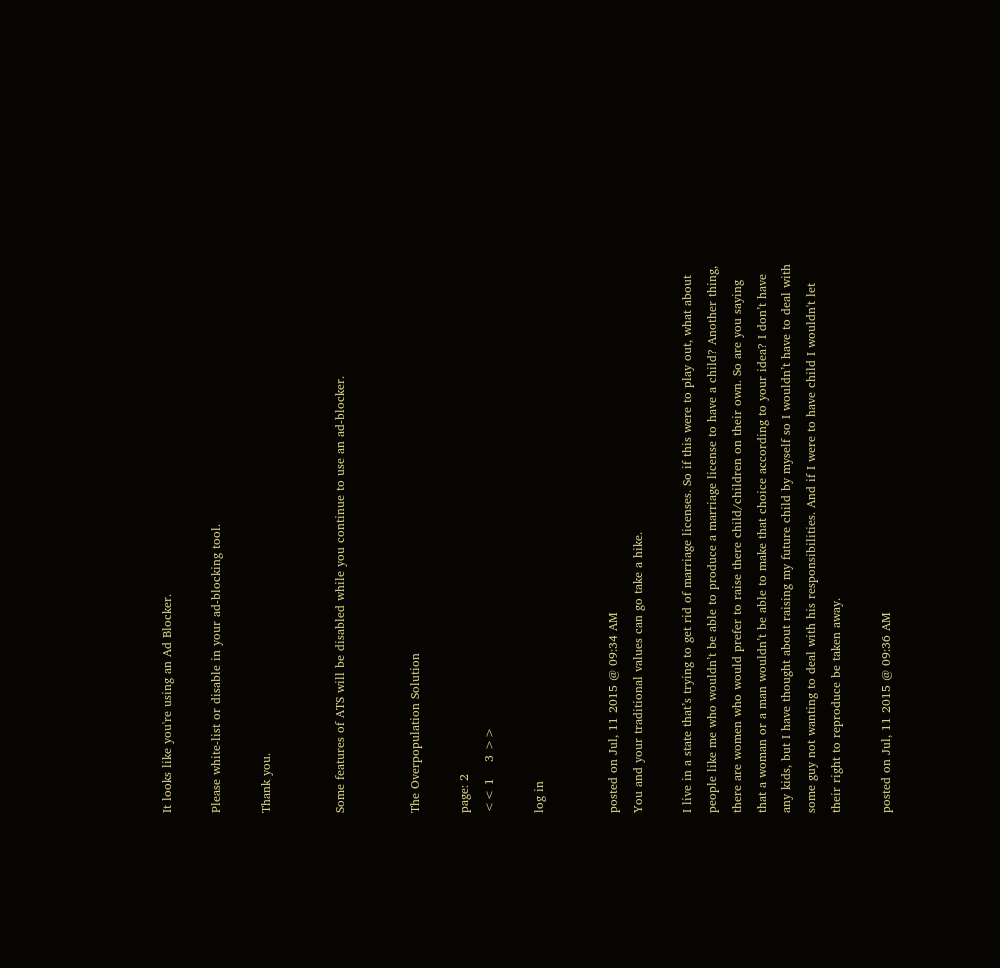It looks like you're using an Ad Blocker.

Please white-list or disable in your ad-blocking tool.

Thank you.


Some features of ATS will be disabled while you continue to use an ad-blocker.


The Overpopulation Solution

page: 2
<< 1    3 >>

log in


posted on Jul, 11 2015 @ 09:34 AM
You and your traditional values can go take a hike.

I live in a state that’s trying to get rid of marriage licenses. So if this were to play out, what about people like me who wouldn’t be able to produce a marriage license to have a child? Another thing, there are women who would prefer to raise there child/children on their own. So are you saying that a woman or a man wouldn’t be able to make that choice according to your idea? I don’t have any kids, but I have thought about raising my future child by myself so I wouldn’t have to deal with some guy not wanting to deal with his responsibilities. And if I were to have child I wouldn't let their right to reproduce be taken away.

posted on Jul, 11 2015 @ 09:36 AM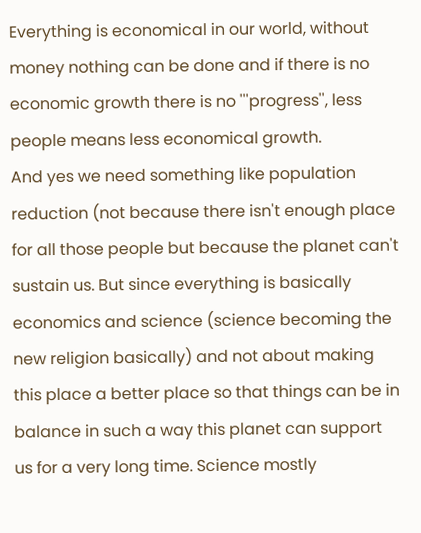Everything is economical in our world, without money nothing can be done and if there is no economic growth there is no '''progress'', less people means less economical growth.
And yes we need something like population reduction (not because there isn't enough place for all those people but because the planet can't sustain us. But since everything is basically economics and science (science becoming the new religion basically) and not about making this place a better place so that things can be in balance in such a way this planet can support us for a very long time. Science mostly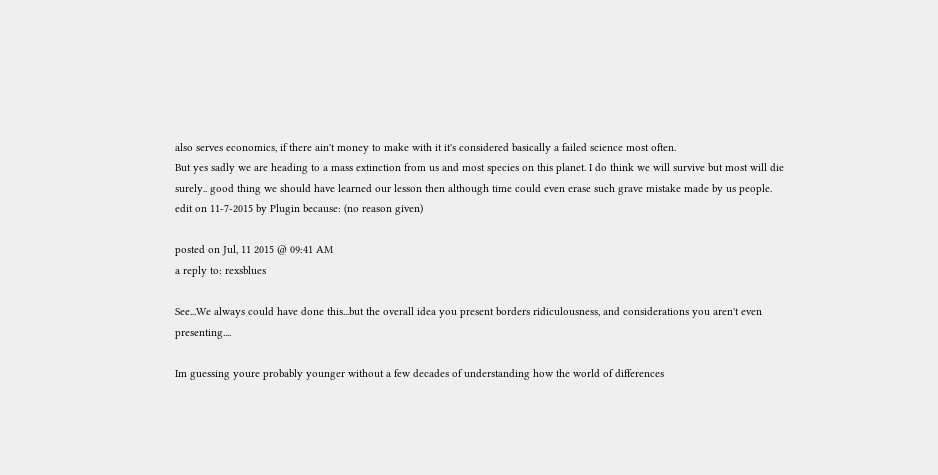also serves economics, if there ain't money to make with it it's considered basically a failed science most often.
But yes sadly we are heading to a mass extinction from us and most species on this planet. I do think we will survive but most will die surely.. good thing we should have learned our lesson then although time could even erase such grave mistake made by us people.
edit on 11-7-2015 by Plugin because: (no reason given)

posted on Jul, 11 2015 @ 09:41 AM
a reply to: rexsblues

See...We always could have done this...but the overall idea you present borders ridiculousness, and considerations you aren't even presenting....

Im guessing youre probably younger without a few decades of understanding how the world of differences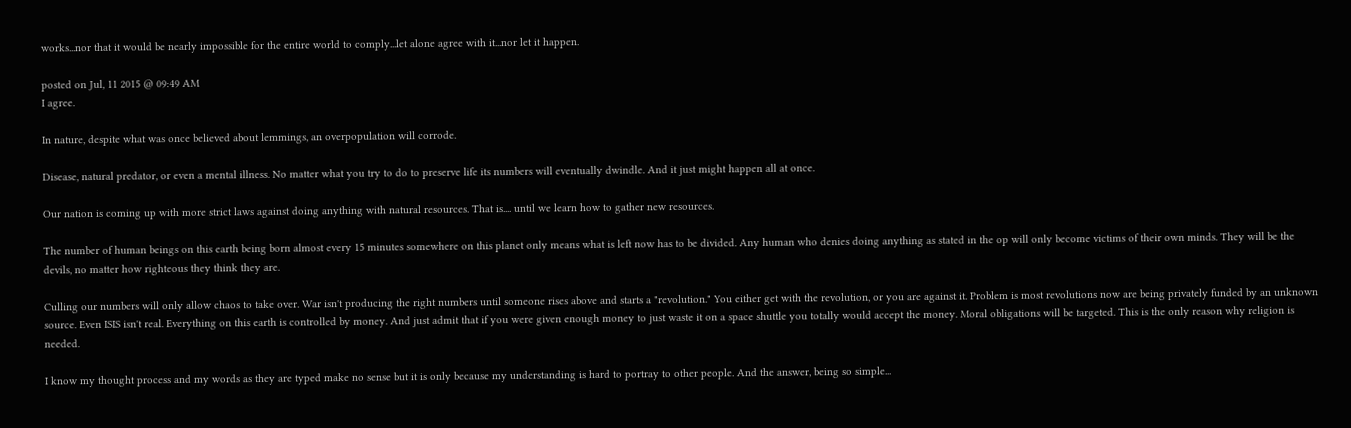works...nor that it would be nearly impossible for the entire world to comply...let alone agree with it...nor let it happen.

posted on Jul, 11 2015 @ 09:49 AM
I agree.

In nature, despite what was once believed about lemmings, an overpopulation will corrode.

Disease, natural predator, or even a mental illness. No matter what you try to do to preserve life its numbers will eventually dwindle. And it just might happen all at once.

Our nation is coming up with more strict laws against doing anything with natural resources. That is.... until we learn how to gather new resources.

The number of human beings on this earth being born almost every 15 minutes somewhere on this planet only means what is left now has to be divided. Any human who denies doing anything as stated in the op will only become victims of their own minds. They will be the devils, no matter how righteous they think they are.

Culling our numbers will only allow chaos to take over. War isn't producing the right numbers until someone rises above and starts a "revolution." You either get with the revolution, or you are against it. Problem is most revolutions now are being privately funded by an unknown source. Even ISIS isn't real. Everything on this earth is controlled by money. And just admit that if you were given enough money to just waste it on a space shuttle you totally would accept the money. Moral obligations will be targeted. This is the only reason why religion is needed.

I know my thought process and my words as they are typed make no sense but it is only because my understanding is hard to portray to other people. And the answer, being so simple...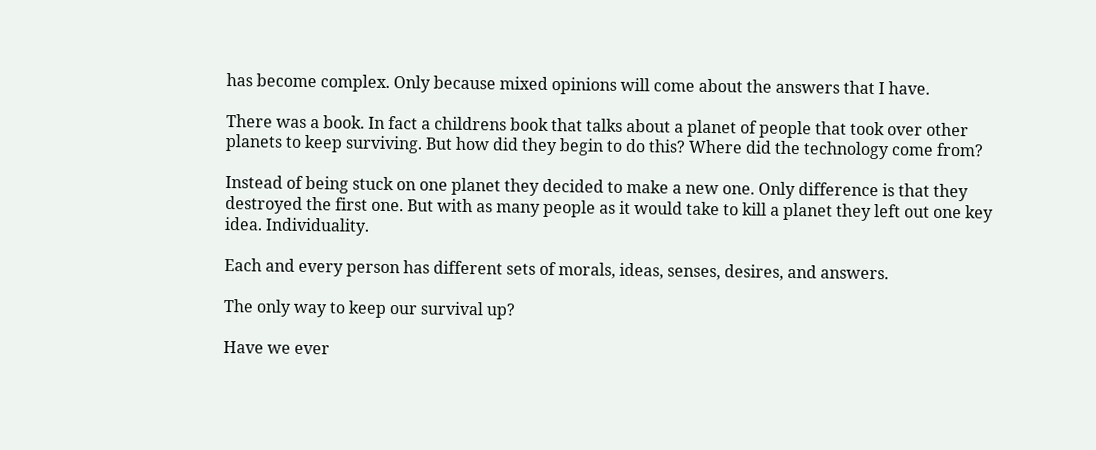has become complex. Only because mixed opinions will come about the answers that I have.

There was a book. In fact a childrens book that talks about a planet of people that took over other planets to keep surviving. But how did they begin to do this? Where did the technology come from?

Instead of being stuck on one planet they decided to make a new one. Only difference is that they destroyed the first one. But with as many people as it would take to kill a planet they left out one key idea. Individuality.

Each and every person has different sets of morals, ideas, senses, desires, and answers.

The only way to keep our survival up?

Have we ever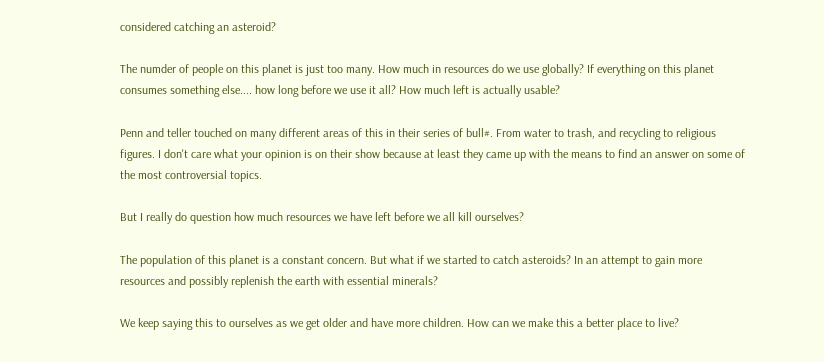considered catching an asteroid?

The numder of people on this planet is just too many. How much in resources do we use globally? If everything on this planet consumes something else.... how long before we use it all? How much left is actually usable?

Penn and teller touched on many different areas of this in their series of bull#. From water to trash, and recycling to religious figures. I don't care what your opinion is on their show because at least they came up with the means to find an answer on some of the most controversial topics.

But I really do question how much resources we have left before we all kill ourselves?

The population of this planet is a constant concern. But what if we started to catch asteroids? In an attempt to gain more resources and possibly replenish the earth with essential minerals?

We keep saying this to ourselves as we get older and have more children. How can we make this a better place to live?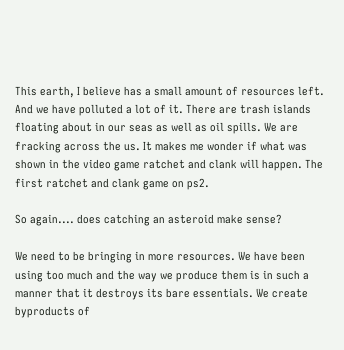This earth, I believe has a small amount of resources left. And we have polluted a lot of it. There are trash islands floating about in our seas as well as oil spills. We are fracking across the us. It makes me wonder if what was shown in the video game ratchet and clank will happen. The first ratchet and clank game on ps2.

So again.... does catching an asteroid make sense?

We need to be bringing in more resources. We have been using too much and the way we produce them is in such a manner that it destroys its bare essentials. We create byproducts of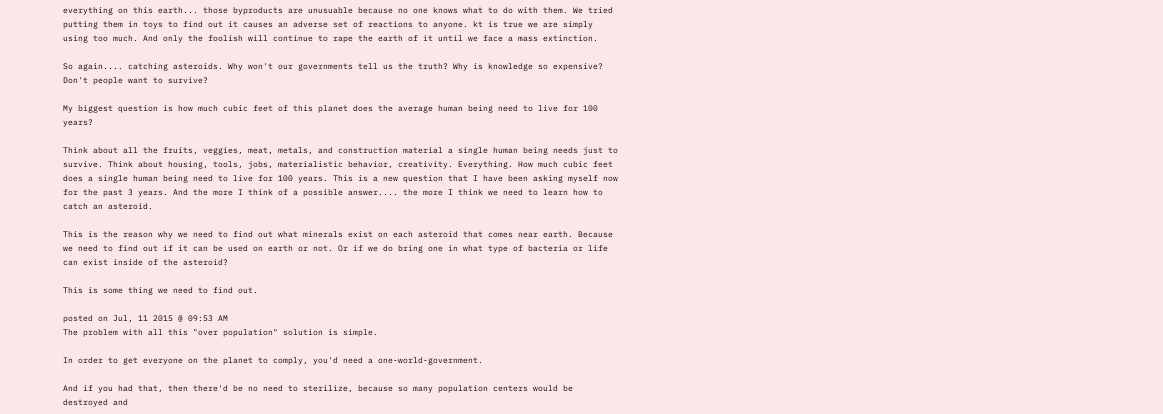everything on this earth... those byproducts are unusuable because no one knows what to do with them. We tried putting them in toys to find out it causes an adverse set of reactions to anyone. kt is true we are simply using too much. And only the foolish will continue to rape the earth of it until we face a mass extinction.

So again.... catching asteroids. Why won't our governments tell us the truth? Why is knowledge so expensive? Don't people want to survive?

My biggest question is how much cubic feet of this planet does the average human being need to live for 100 years?

Think about all the fruits, veggies, meat, metals, and construction material a single human being needs just to survive. Think about housing, tools, jobs, materialistic behavior, creativity. Everything. How much cubic feet does a single human being need to live for 100 years. This is a new question that I have been asking myself now for the past 3 years. And the more I think of a possible answer.... the more I think we need to learn how to catch an asteroid.

This is the reason why we need to find out what minerals exist on each asteroid that comes near earth. Because we need to find out if it can be used on earth or not. Or if we do bring one in what type of bacteria or life can exist inside of the asteroid?

This is some thing we need to find out.

posted on Jul, 11 2015 @ 09:53 AM
The problem with all this "over population" solution is simple.

In order to get everyone on the planet to comply, you'd need a one-world-government.

And if you had that, then there'd be no need to sterilize, because so many population centers would be destroyed and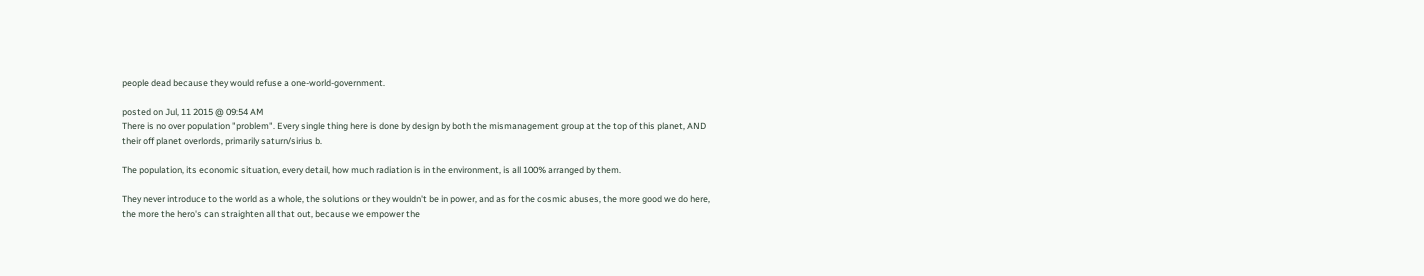people dead because they would refuse a one-world-government.

posted on Jul, 11 2015 @ 09:54 AM
There is no over population "problem". Every single thing here is done by design by both the mismanagement group at the top of this planet, AND their off planet overlords, primarily saturn/sirius b.

The population, its economic situation, every detail, how much radiation is in the environment, is all 100% arranged by them.

They never introduce to the world as a whole, the solutions or they wouldn't be in power, and as for the cosmic abuses, the more good we do here, the more the hero's can straighten all that out, because we empower the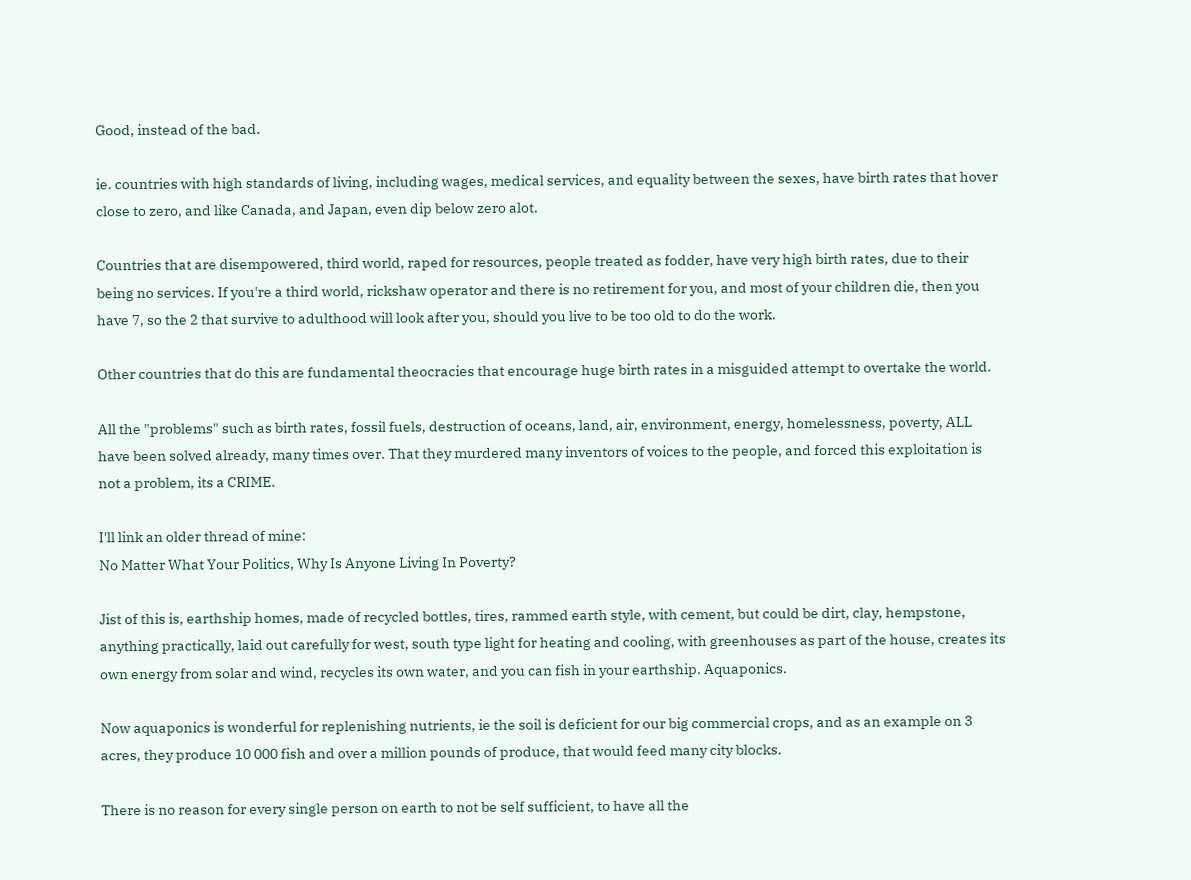Good, instead of the bad.

ie. countries with high standards of living, including wages, medical services, and equality between the sexes, have birth rates that hover close to zero, and like Canada, and Japan, even dip below zero alot.

Countries that are disempowered, third world, raped for resources, people treated as fodder, have very high birth rates, due to their being no services. If you're a third world, rickshaw operator and there is no retirement for you, and most of your children die, then you have 7, so the 2 that survive to adulthood will look after you, should you live to be too old to do the work.

Other countries that do this are fundamental theocracies that encourage huge birth rates in a misguided attempt to overtake the world.

All the "problems" such as birth rates, fossil fuels, destruction of oceans, land, air, environment, energy, homelessness, poverty, ALL have been solved already, many times over. That they murdered many inventors of voices to the people, and forced this exploitation is not a problem, its a CRIME.

I'll link an older thread of mine:
No Matter What Your Politics, Why Is Anyone Living In Poverty?

Jist of this is, earthship homes, made of recycled bottles, tires, rammed earth style, with cement, but could be dirt, clay, hempstone, anything practically, laid out carefully for west, south type light for heating and cooling, with greenhouses as part of the house, creates its own energy from solar and wind, recycles its own water, and you can fish in your earthship. Aquaponics.

Now aquaponics is wonderful for replenishing nutrients, ie the soil is deficient for our big commercial crops, and as an example on 3 acres, they produce 10 000 fish and over a million pounds of produce, that would feed many city blocks.

There is no reason for every single person on earth to not be self sufficient, to have all the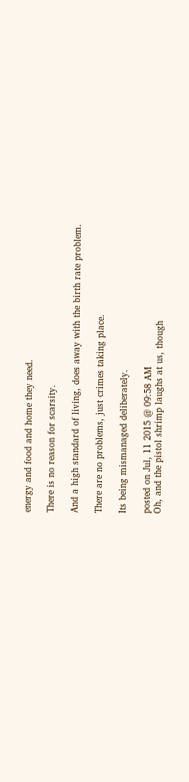energy and food and home they need.

There is no reason for scarsity.

And a high standard of living, does away with the birth rate problem.

There are no problems, just crimes taking place.

Its being mismanaged deliberately.

posted on Jul, 11 2015 @ 09:58 AM
Oh, and the pistol shrimp laughs at us, though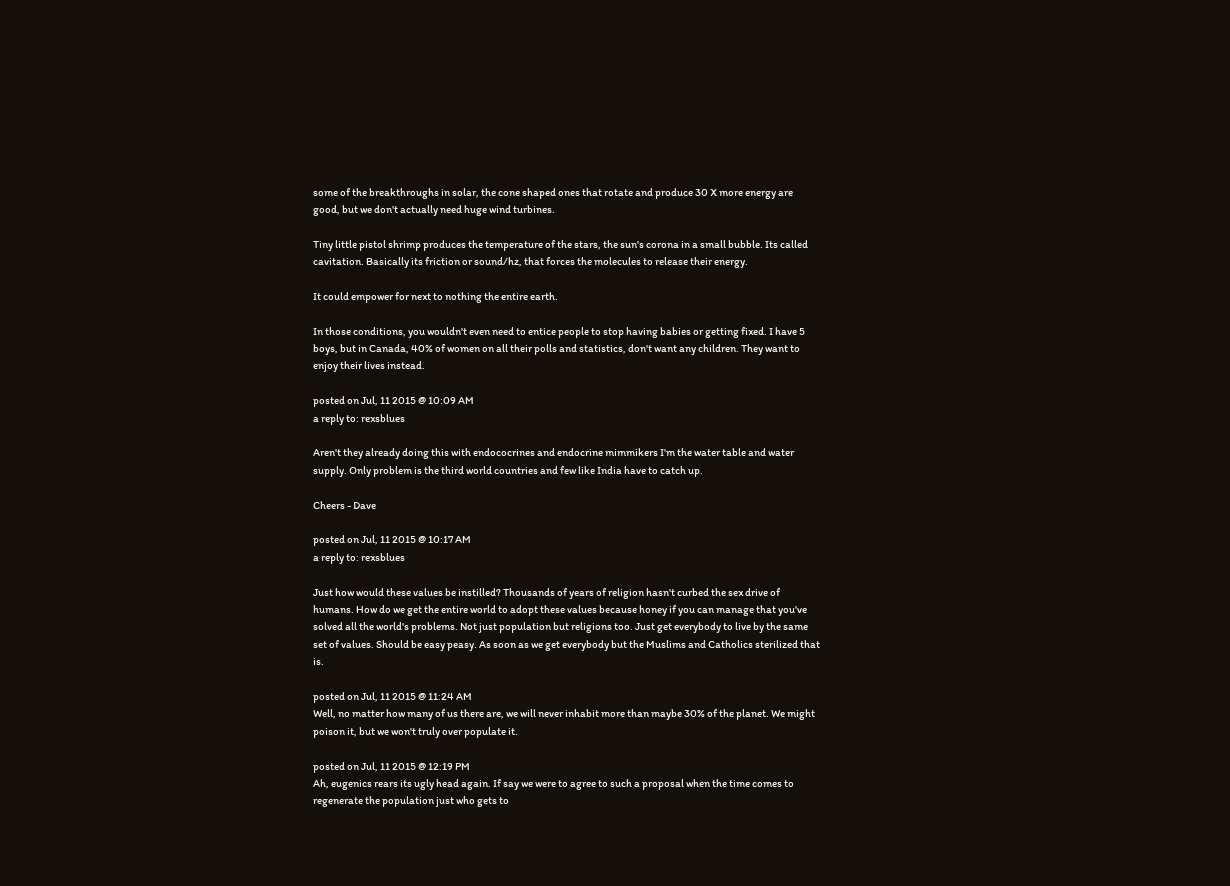some of the breakthroughs in solar, the cone shaped ones that rotate and produce 30 X more energy are good, but we don't actually need huge wind turbines.

Tiny little pistol shrimp produces the temperature of the stars, the sun's corona in a small bubble. Its called cavitation. Basically its friction or sound/hz, that forces the molecules to release their energy.

It could empower for next to nothing the entire earth.

In those conditions, you wouldn't even need to entice people to stop having babies or getting fixed. I have 5 boys, but in Canada, 40% of women on all their polls and statistics, don't want any children. They want to enjoy their lives instead.

posted on Jul, 11 2015 @ 10:09 AM
a reply to: rexsblues

Aren't they already doing this with endococrines and endocrine mimmikers I'm the water table and water supply. Only problem is the third world countries and few like India have to catch up.

Cheers - Dave

posted on Jul, 11 2015 @ 10:17 AM
a reply to: rexsblues

Just how would these values be instilled? Thousands of years of religion hasn't curbed the sex drive of humans. How do we get the entire world to adopt these values because honey if you can manage that you've solved all the world's problems. Not just population but religions too. Just get everybody to live by the same set of values. Should be easy peasy. As soon as we get everybody but the Muslims and Catholics sterilized that is.

posted on Jul, 11 2015 @ 11:24 AM
Well, no matter how many of us there are, we will never inhabit more than maybe 30% of the planet. We might poison it, but we won't truly over populate it.

posted on Jul, 11 2015 @ 12:19 PM
Ah, eugenics rears its ugly head again. If say we were to agree to such a proposal when the time comes to regenerate the population just who gets to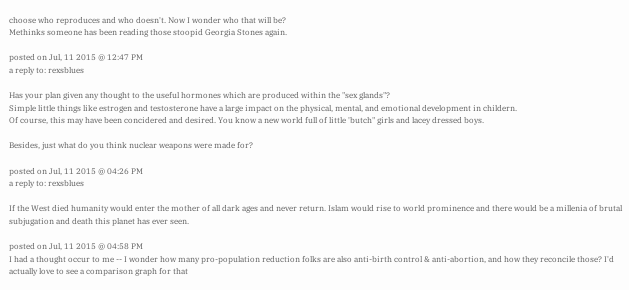choose who reproduces and who doesn't. Now I wonder who that will be?
Methinks someone has been reading those stoopid Georgia Stones again.

posted on Jul, 11 2015 @ 12:47 PM
a reply to: rexsblues

Has your plan given any thought to the useful hormones which are produced within the "sex glands"?
Simple little things like estrogen and testosterone have a large impact on the physical, mental, and emotional development in childern.
Of course, this may have been concidered and desired. You know a new world full of little 'butch" girls and lacey dressed boys.

Besides, just what do you think nuclear weapons were made for?

posted on Jul, 11 2015 @ 04:26 PM
a reply to: rexsblues

If the West died humanity would enter the mother of all dark ages and never return. Islam would rise to world prominence and there would be a millenia of brutal subjugation and death this planet has ever seen.

posted on Jul, 11 2015 @ 04:58 PM
I had a thought occur to me -- I wonder how many pro-population reduction folks are also anti-birth control & anti-abortion, and how they reconcile those? I'd actually love to see a comparison graph for that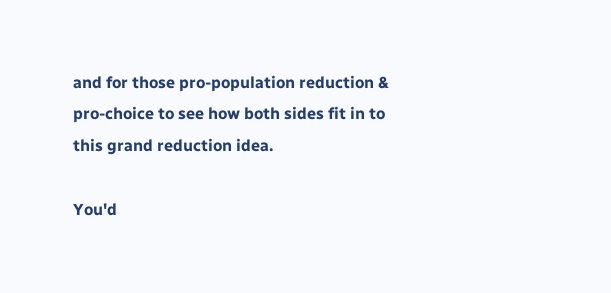and for those pro-population reduction & pro-choice to see how both sides fit in to this grand reduction idea.

You'd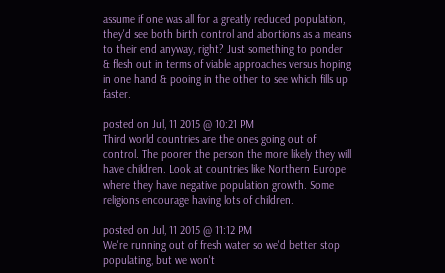assume if one was all for a greatly reduced population, they'd see both birth control and abortions as a means to their end anyway, right? Just something to ponder & flesh out in terms of viable approaches versus hoping in one hand & pooing in the other to see which fills up faster.

posted on Jul, 11 2015 @ 10:21 PM
Third world countries are the ones going out of control. The poorer the person the more likely they will have children. Look at countries like Northern Europe where they have negative population growth. Some religions encourage having lots of children.

posted on Jul, 11 2015 @ 11:12 PM
We're running out of fresh water so we'd better stop populating, but we won't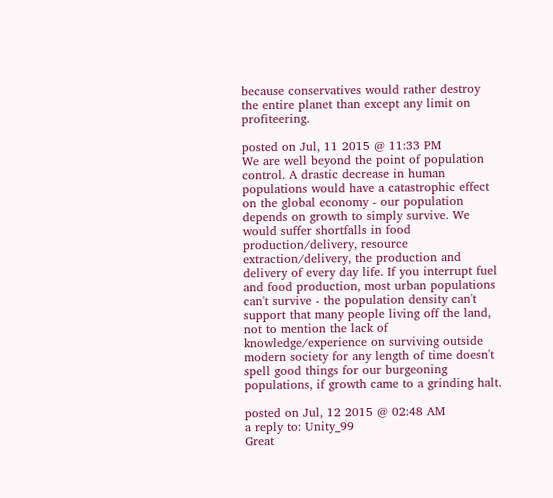because conservatives would rather destroy the entire planet than except any limit on profiteering.

posted on Jul, 11 2015 @ 11:33 PM
We are well beyond the point of population control. A drastic decrease in human populations would have a catastrophic effect on the global economy - our population depends on growth to simply survive. We would suffer shortfalls in food production/delivery, resource extraction/delivery, the production and delivery of every day life. If you interrupt fuel and food production, most urban populations can't survive - the population density can't support that many people living off the land, not to mention the lack of knowledge/experience on surviving outside modern society for any length of time doesn't spell good things for our burgeoning populations, if growth came to a grinding halt.

posted on Jul, 12 2015 @ 02:48 AM
a reply to: Unity_99
Great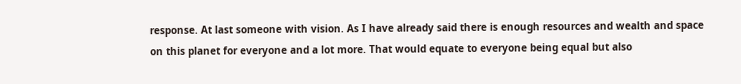response. At last someone with vision. As I have already said there is enough resources and wealth and space on this planet for everyone and a lot more. That would equate to everyone being equal but also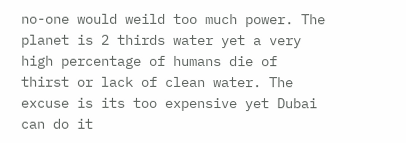no-one would weild too much power. The planet is 2 thirds water yet a very high percentage of humans die of thirst or lack of clean water. The excuse is its too expensive yet Dubai can do it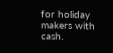for holiday makers with cash.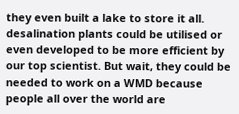they even built a lake to store it all. desalination plants could be utilised or even developed to be more efficient by our top scientist. But wait, they could be needed to work on a WMD because people all over the world are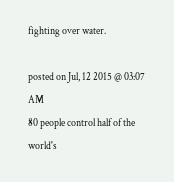fighting over water.

posted on Jul, 12 2015 @ 03:07 AM
80 people control half of the world's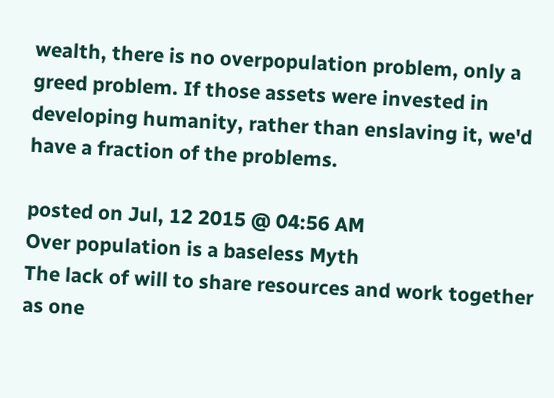wealth, there is no overpopulation problem, only a greed problem. If those assets were invested in developing humanity, rather than enslaving it, we'd have a fraction of the problems.

posted on Jul, 12 2015 @ 04:56 AM
Over population is a baseless Myth
The lack of will to share resources and work together as one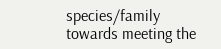species/family towards meeting the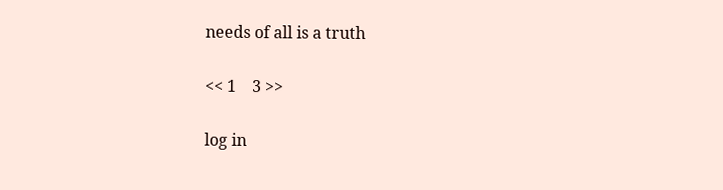needs of all is a truth

<< 1    3 >>

log in